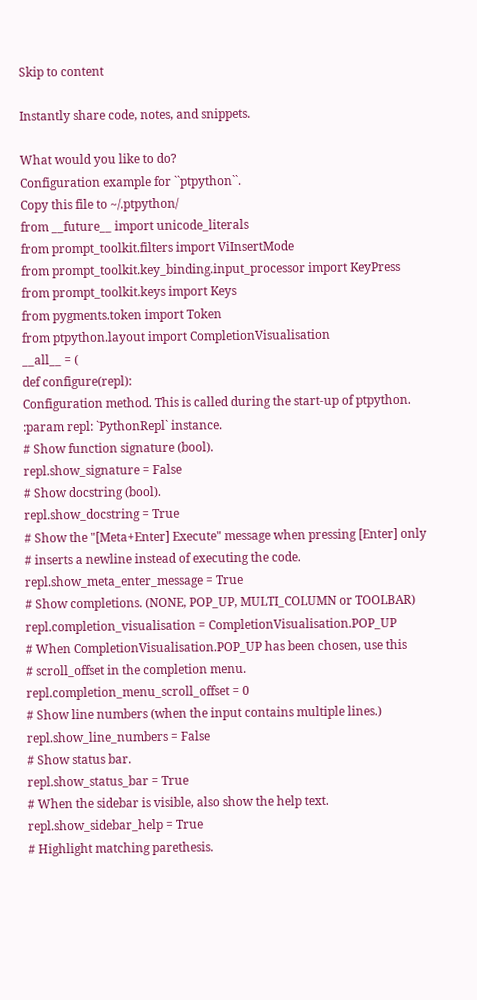Skip to content

Instantly share code, notes, and snippets.

What would you like to do?
Configuration example for ``ptpython``.
Copy this file to ~/.ptpython/
from __future__ import unicode_literals
from prompt_toolkit.filters import ViInsertMode
from prompt_toolkit.key_binding.input_processor import KeyPress
from prompt_toolkit.keys import Keys
from pygments.token import Token
from ptpython.layout import CompletionVisualisation
__all__ = (
def configure(repl):
Configuration method. This is called during the start-up of ptpython.
:param repl: `PythonRepl` instance.
# Show function signature (bool).
repl.show_signature = False
# Show docstring (bool).
repl.show_docstring = True
# Show the "[Meta+Enter] Execute" message when pressing [Enter] only
# inserts a newline instead of executing the code.
repl.show_meta_enter_message = True
# Show completions. (NONE, POP_UP, MULTI_COLUMN or TOOLBAR)
repl.completion_visualisation = CompletionVisualisation.POP_UP
# When CompletionVisualisation.POP_UP has been chosen, use this
# scroll_offset in the completion menu.
repl.completion_menu_scroll_offset = 0
# Show line numbers (when the input contains multiple lines.)
repl.show_line_numbers = False
# Show status bar.
repl.show_status_bar = True
# When the sidebar is visible, also show the help text.
repl.show_sidebar_help = True
# Highlight matching parethesis.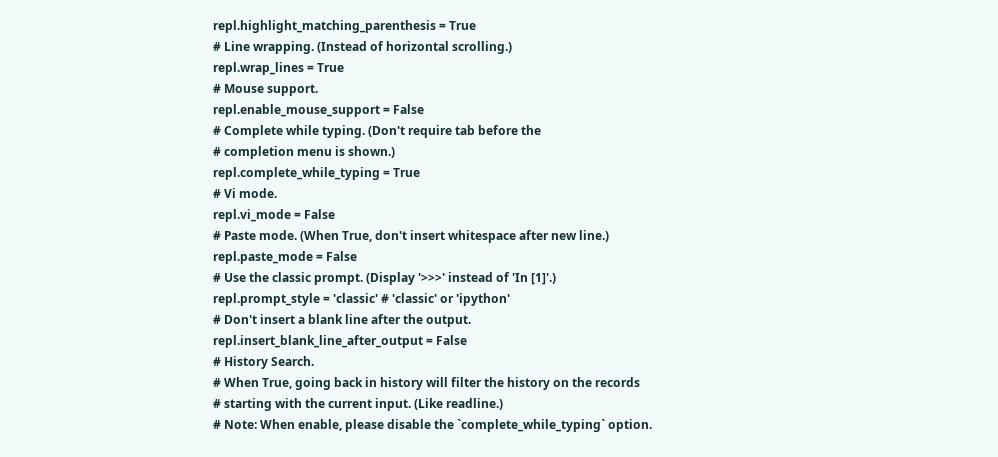repl.highlight_matching_parenthesis = True
# Line wrapping. (Instead of horizontal scrolling.)
repl.wrap_lines = True
# Mouse support.
repl.enable_mouse_support = False
# Complete while typing. (Don't require tab before the
# completion menu is shown.)
repl.complete_while_typing = True
# Vi mode.
repl.vi_mode = False
# Paste mode. (When True, don't insert whitespace after new line.)
repl.paste_mode = False
# Use the classic prompt. (Display '>>>' instead of 'In [1]'.)
repl.prompt_style = 'classic' # 'classic' or 'ipython'
# Don't insert a blank line after the output.
repl.insert_blank_line_after_output = False
# History Search.
# When True, going back in history will filter the history on the records
# starting with the current input. (Like readline.)
# Note: When enable, please disable the `complete_while_typing` option.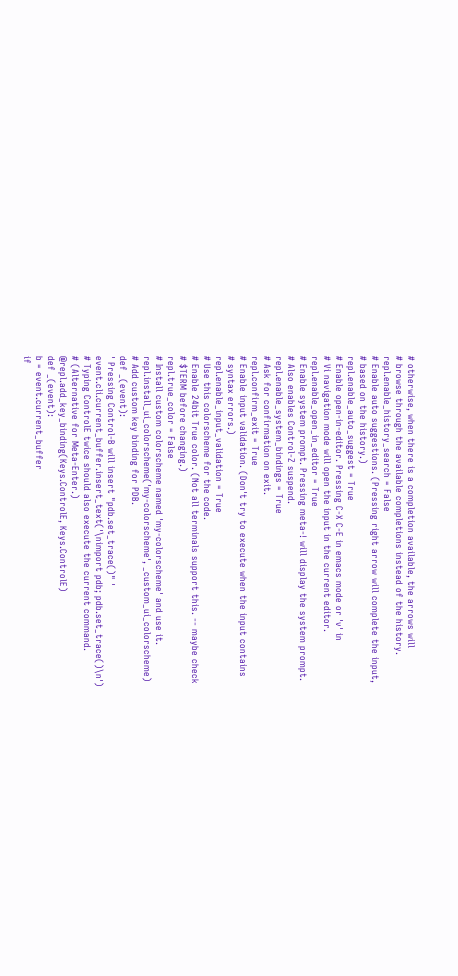# otherwise, when there is a completion available, the arrows will
# browse through the available completions instead of the history.
repl.enable_history_search = False
# Enable auto suggestions. (Pressing right arrow will complete the input,
# based on the history.)
repl.enable_auto_suggest = True
# Enable open-in-editor. Pressing C-X C-E in emacs mode or 'v' in
# Vi navigation mode will open the input in the current editor.
repl.enable_open_in_editor = True
# Enable system prompt. Pressing meta-! will display the system prompt.
# Also enables Control-Z suspend.
repl.enable_system_bindings = True
# Ask for confirmation on exit.
repl.confirm_exit = True
# Enable input validation. (Don't try to execute when the input contains
# syntax errors.)
repl.enable_input_validation = True
# Use this colorscheme for the code.
# Enable 24bit True color. (Not all terminals support this. -- maybe check
# $TERM before changing.)
repl.true_color = False
# Install custom colorscheme named 'my-colorscheme' and use it.
repl.install_ui_colorscheme('my-colorscheme', _custom_ui_colorscheme)
# Add custom key binding for PDB.
def _(event):
' Pressing Control-B will insert "pdb.set_trace()" '
event.cli.current_buffer.insert_text('\nimport pdb; pdb.set_trace()\n')
# Typing ControlE twice should also execute the current command.
# (Alternative for Meta-Enter.)
@repl.add_key_binding(Keys.ControlE, Keys.ControlE)
def _(event):
b = event.current_buffer
if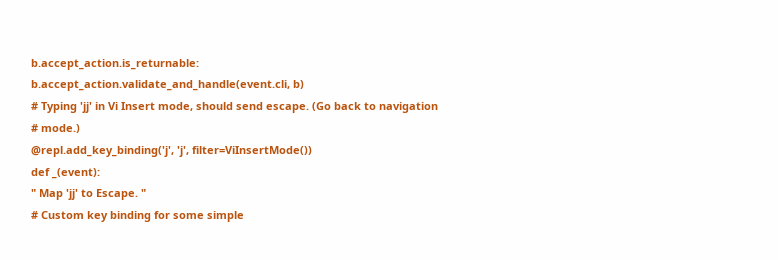b.accept_action.is_returnable:
b.accept_action.validate_and_handle(event.cli, b)
# Typing 'jj' in Vi Insert mode, should send escape. (Go back to navigation
# mode.)
@repl.add_key_binding('j', 'j', filter=ViInsertMode())
def _(event):
" Map 'jj' to Escape. "
# Custom key binding for some simple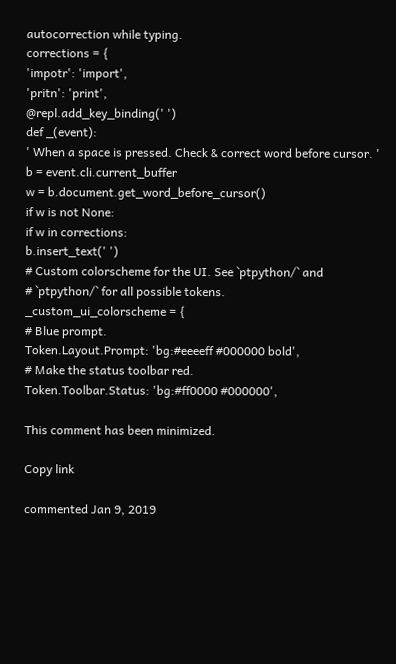autocorrection while typing.
corrections = {
'impotr': 'import',
'pritn': 'print',
@repl.add_key_binding(' ')
def _(event):
' When a space is pressed. Check & correct word before cursor. '
b = event.cli.current_buffer
w = b.document.get_word_before_cursor()
if w is not None:
if w in corrections:
b.insert_text(' ')
# Custom colorscheme for the UI. See `ptpython/` and
# `ptpython/` for all possible tokens.
_custom_ui_colorscheme = {
# Blue prompt.
Token.Layout.Prompt: 'bg:#eeeeff #000000 bold',
# Make the status toolbar red.
Token.Toolbar.Status: 'bg:#ff0000 #000000',

This comment has been minimized.

Copy link

commented Jan 9, 2019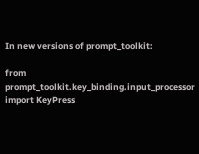In new versions of prompt_toolkit:

from prompt_toolkit.key_binding.input_processor import KeyPress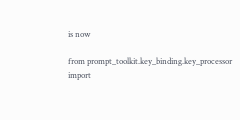is now

from prompt_toolkit.key_binding.key_processor import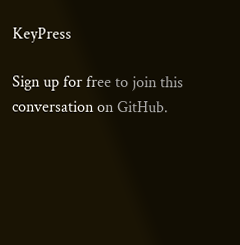KeyPress

Sign up for free to join this conversation on GitHub.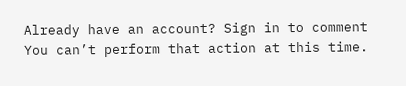Already have an account? Sign in to comment
You can’t perform that action at this time.